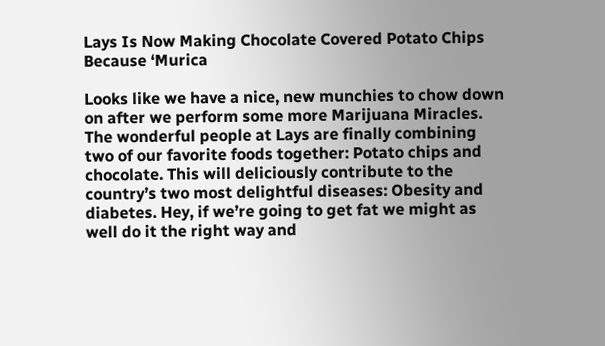Lays Is Now Making Chocolate Covered Potato Chips Because ‘Murica

Looks like we have a nice, new munchies to chow down on after we perform some more Marijuana Miracles. The wonderful people at Lays are finally combining two of our favorite foods together: Potato chips and chocolate. This will deliciously contribute to the country’s two most delightful diseases: Obesity and diabetes. Hey, if we’re going to get fat we might as well do it the right way and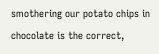smothering our potato chips in chocolate is the correct,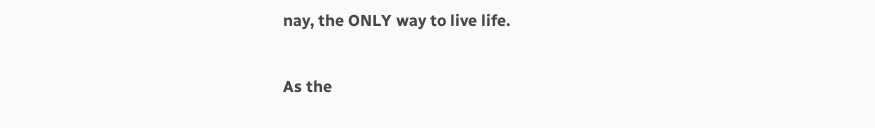nay, the ONLY way to live life.

As the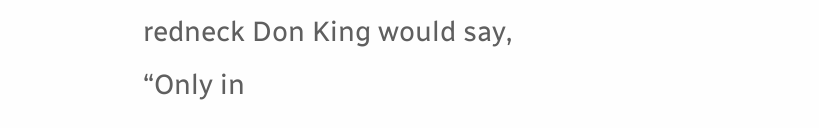redneck Don King would say, “Only in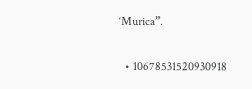‘Murica”.

  • 10678531520930918